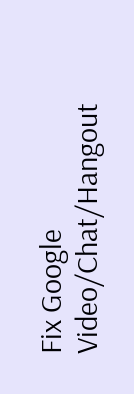Fix Google Video/Chat/Hangout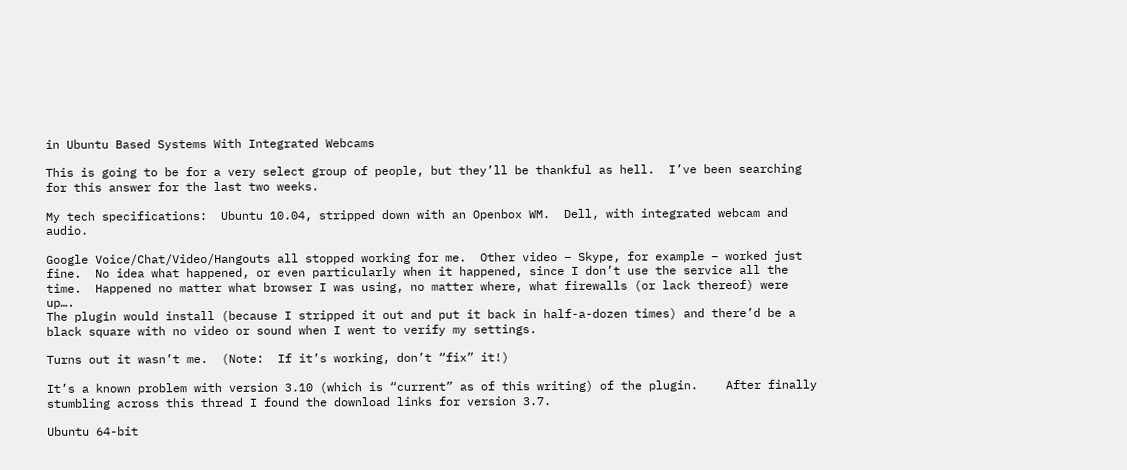in Ubuntu Based Systems With Integrated Webcams

This is going to be for a very select group of people, but they’ll be thankful as hell.  I’ve been searching for this answer for the last two weeks.

My tech specifications:  Ubuntu 10.04, stripped down with an Openbox WM.  Dell, with integrated webcam and audio.

Google Voice/Chat/Video/Hangouts all stopped working for me.  Other video – Skype, for example – worked just fine.  No idea what happened, or even particularly when it happened, since I don’t use the service all the time.  Happened no matter what browser I was using, no matter where, what firewalls (or lack thereof) were up….
The plugin would install (because I stripped it out and put it back in half-a-dozen times) and there’d be a black square with no video or sound when I went to verify my settings.

Turns out it wasn’t me.  (Note:  If it’s working, don’t “fix” it!)

It’s a known problem with version 3.10 (which is “current” as of this writing) of the plugin.    After finally stumbling across this thread I found the download links for version 3.7.

Ubuntu 64-bit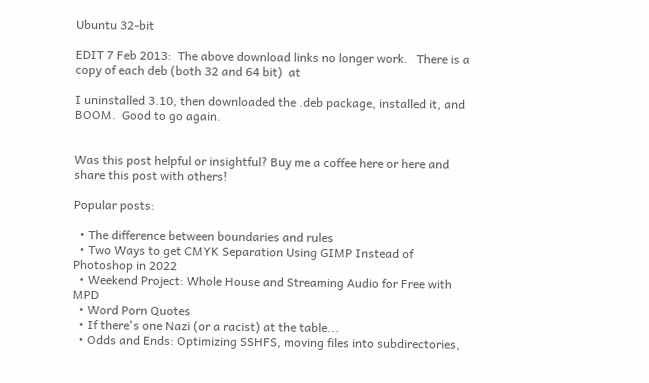Ubuntu 32-bit

EDIT 7 Feb 2013:  The above download links no longer work.   There is a copy of each deb (both 32 and 64 bit)  at

I uninstalled 3.10, then downloaded the .deb package, installed it, and BOOM.  Good to go again.


Was this post helpful or insightful? Buy me a coffee here or here and share this post with others!

Popular posts:

  • The difference between boundaries and rules
  • Two Ways to get CMYK Separation Using GIMP Instead of Photoshop in 2022
  • Weekend Project: Whole House and Streaming Audio for Free with MPD
  • Word Porn Quotes
  • If there's one Nazi (or a racist) at the table...
  • Odds and Ends: Optimizing SSHFS, moving files into subdirectories,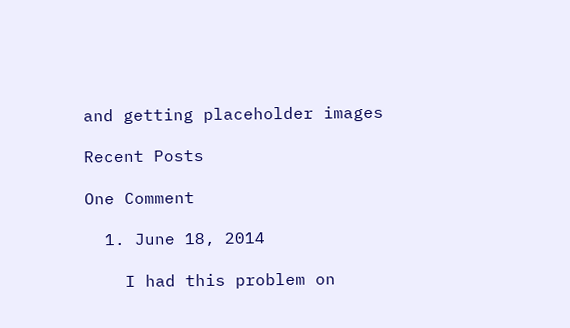and getting placeholder images

Recent Posts

One Comment

  1. June 18, 2014

    I had this problem on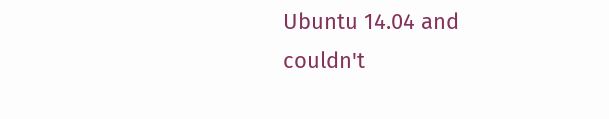Ubuntu 14.04 and couldn't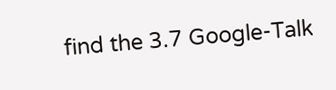find the 3.7 Google-Talk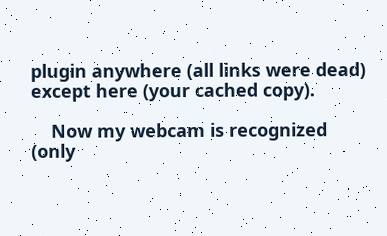plugin anywhere (all links were dead) except here (your cached copy).

    Now my webcam is recognized (only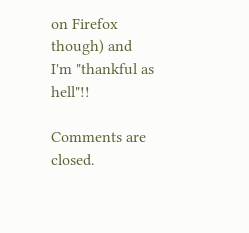on Firefox though) and I'm "thankful as hell"!!

Comments are closed.